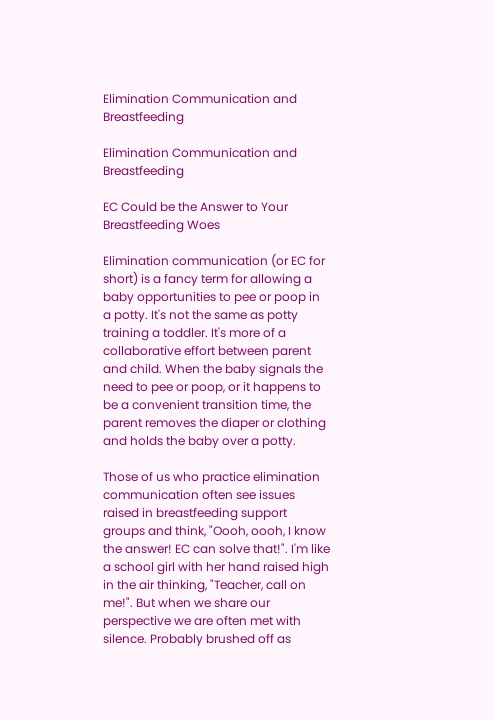Elimination Communication and Breastfeeding

Elimination Communication and Breastfeeding

EC Could be the Answer to Your Breastfeeding Woes

Elimination communication (or EC for short) is a fancy term for allowing a baby opportunities to pee or poop in a potty. It's not the same as potty training a toddler. It's more of a collaborative effort between parent and child. When the baby signals the need to pee or poop, or it happens to be a convenient transition time, the parent removes the diaper or clothing and holds the baby over a potty.

Those of us who practice elimination communication often see issues raised in breastfeeding support groups and think, "Oooh, oooh, I know the answer! EC can solve that!". I'm like a school girl with her hand raised high in the air thinking, "Teacher, call on me!". But when we share our perspective we are often met with silence. Probably brushed off as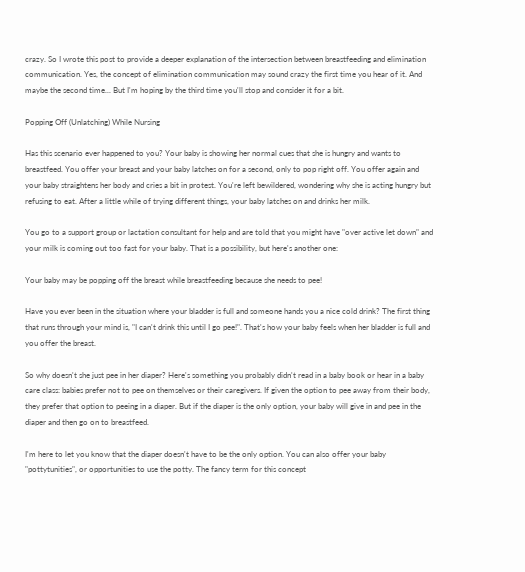crazy. So I wrote this post to provide a deeper explanation of the intersection between breastfeeding and elimination communication. Yes, the concept of elimination communication may sound crazy the first time you hear of it. And maybe the second time... But I'm hoping by the third time you'll stop and consider it for a bit.

Popping Off (Unlatching) While Nursing

Has this scenario ever happened to you? Your baby is showing her normal cues that she is hungry and wants to breastfeed. You offer your breast and your baby latches on for a second, only to pop right off. You offer again and your baby straightens her body and cries a bit in protest. You're left bewildered, wondering why she is acting hungry but refusing to eat. After a little while of trying different things, your baby latches on and drinks her milk.

You go to a support group or lactation consultant for help and are told that you might have "over active let down" and your milk is coming out too fast for your baby. That is a possibility, but here's another one:

Your baby may be popping off the breast while breastfeeding because she needs to pee!

Have you ever been in the situation where your bladder is full and someone hands you a nice cold drink? The first thing that runs through your mind is, "I can't drink this until I go pee!". That's how your baby feels when her bladder is full and you offer the breast.

So why doesn't she just pee in her diaper? Here's something you probably didn't read in a baby book or hear in a baby care class: babies prefer not to pee on themselves or their caregivers. If given the option to pee away from their body, they prefer that option to peeing in a diaper. But if the diaper is the only option, your baby will give in and pee in the diaper and then go on to breastfeed.

I'm here to let you know that the diaper doesn't have to be the only option. You can also offer your baby "pottytunities", or opportunities to use the potty. The fancy term for this concept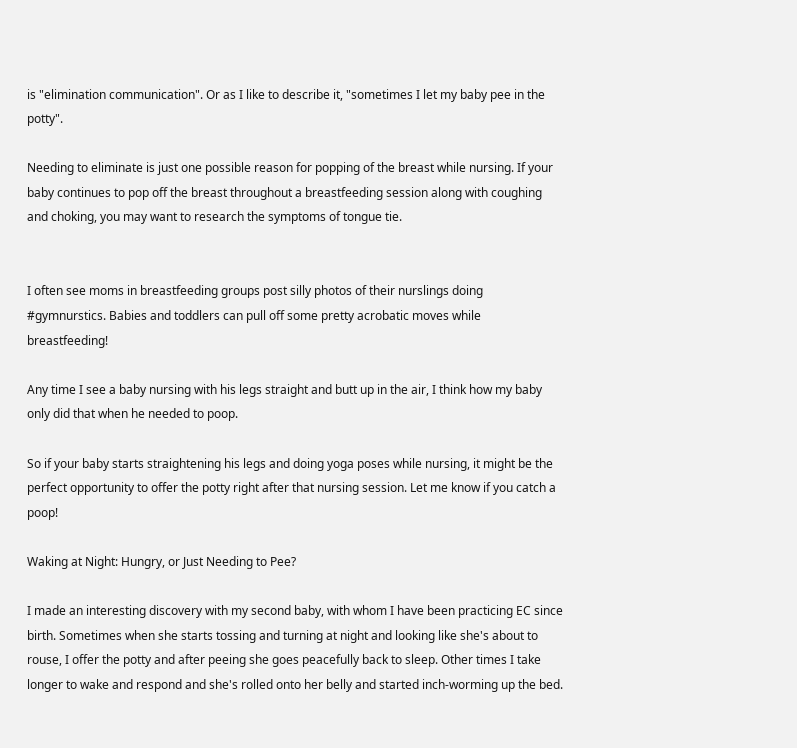is "elimination communication". Or as I like to describe it, "sometimes I let my baby pee in the potty".

Needing to eliminate is just one possible reason for popping of the breast while nursing. If your baby continues to pop off the breast throughout a breastfeeding session along with coughing and choking, you may want to research the symptoms of tongue tie.


I often see moms in breastfeeding groups post silly photos of their nurslings doing #gymnurstics. Babies and toddlers can pull off some pretty acrobatic moves while breastfeeding!

Any time I see a baby nursing with his legs straight and butt up in the air, I think how my baby only did that when he needed to poop.

So if your baby starts straightening his legs and doing yoga poses while nursing, it might be the perfect opportunity to offer the potty right after that nursing session. Let me know if you catch a poop!

Waking at Night: Hungry, or Just Needing to Pee?

I made an interesting discovery with my second baby, with whom I have been practicing EC since birth. Sometimes when she starts tossing and turning at night and looking like she's about to rouse, I offer the potty and after peeing she goes peacefully back to sleep. Other times I take longer to wake and respond and she's rolled onto her belly and started inch-worming up the bed.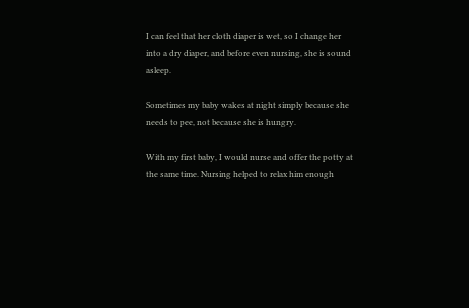I can feel that her cloth diaper is wet, so I change her into a dry diaper, and before even nursing, she is sound asleep.

Sometimes my baby wakes at night simply because she needs to pee, not because she is hungry.

With my first baby, I would nurse and offer the potty at the same time. Nursing helped to relax him enough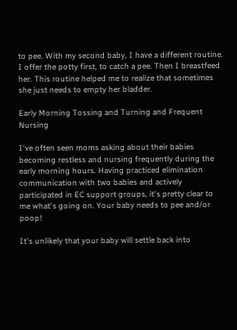to pee. With my second baby, I have a different routine. I offer the potty first, to catch a pee. Then I breastfeed her. This routine helped me to realize that sometimes she just needs to empty her bladder.

Early Morning Tossing and Turning and Frequent Nursing

I've often seen moms asking about their babies becoming restless and nursing frequently during the early morning hours. Having practiced elimination communication with two babies and actively participated in EC support groups, it's pretty clear to me what's going on. Your baby needs to pee and/or poop!

It's unlikely that your baby will settle back into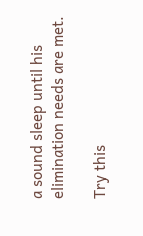a sound sleep until his elimination needs are met.

Try this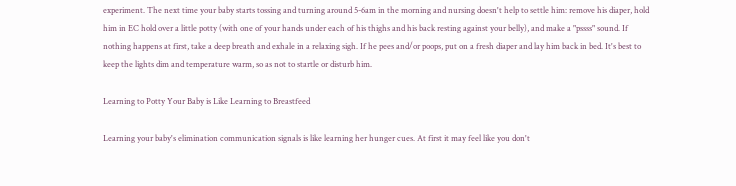experiment. The next time your baby starts tossing and turning around 5-6am in the morning and nursing doesn't help to settle him: remove his diaper, hold him in EC hold over a little potty (with one of your hands under each of his thighs and his back resting against your belly), and make a "pssss" sound. If nothing happens at first, take a deep breath and exhale in a relaxing sigh. If he pees and/or poops, put on a fresh diaper and lay him back in bed. It's best to keep the lights dim and temperature warm, so as not to startle or disturb him.

Learning to Potty Your Baby is Like Learning to Breastfeed

Learning your baby's elimination communication signals is like learning her hunger cues. At first it may feel like you don't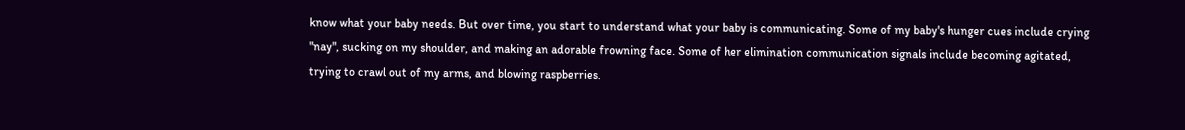know what your baby needs. But over time, you start to understand what your baby is communicating. Some of my baby's hunger cues include crying "nay", sucking on my shoulder, and making an adorable frowning face. Some of her elimination communication signals include becoming agitated, trying to crawl out of my arms, and blowing raspberries.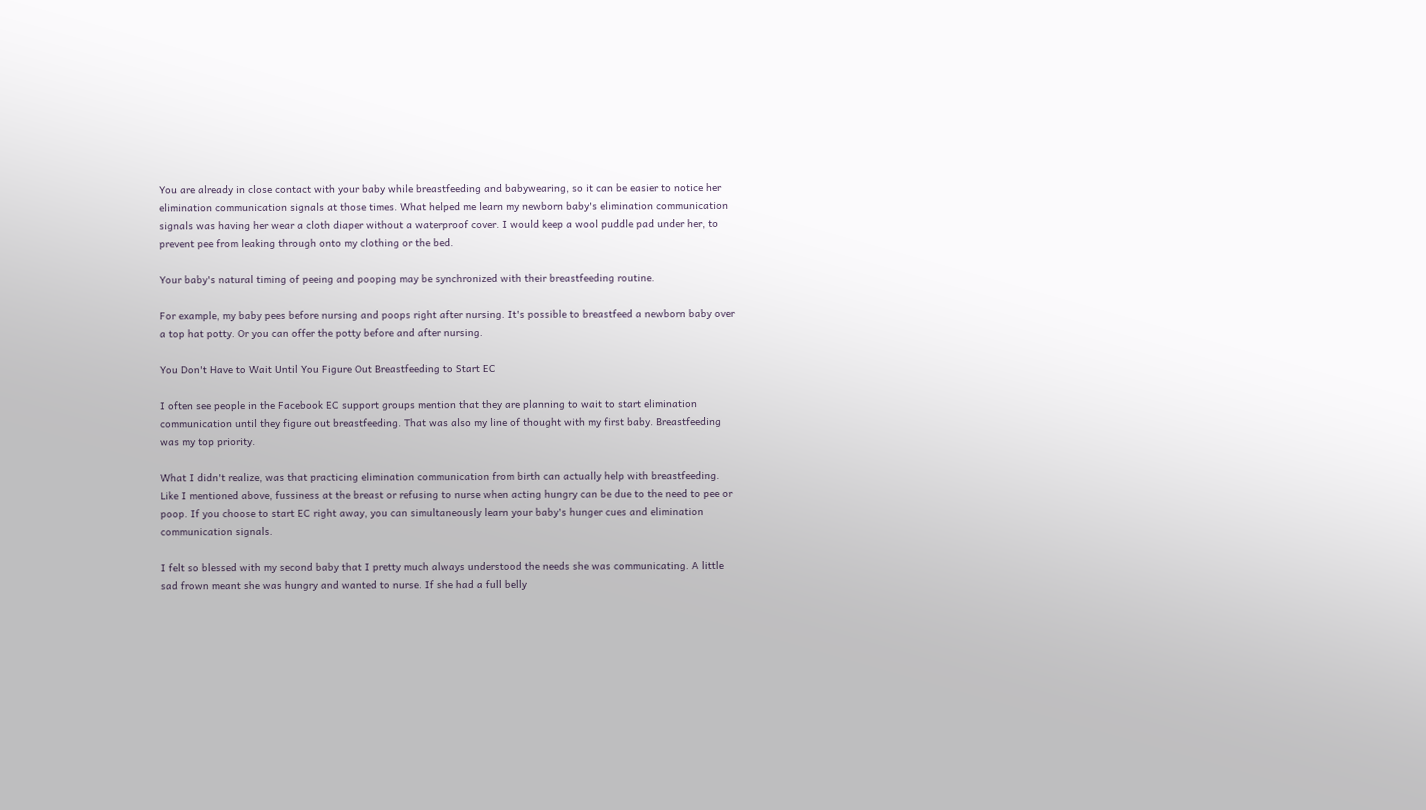You are already in close contact with your baby while breastfeeding and babywearing, so it can be easier to notice her elimination communication signals at those times. What helped me learn my newborn baby's elimination communication signals was having her wear a cloth diaper without a waterproof cover. I would keep a wool puddle pad under her, to prevent pee from leaking through onto my clothing or the bed.

Your baby's natural timing of peeing and pooping may be synchronized with their breastfeeding routine.

For example, my baby pees before nursing and poops right after nursing. It's possible to breastfeed a newborn baby over a top hat potty. Or you can offer the potty before and after nursing.

You Don't Have to Wait Until You Figure Out Breastfeeding to Start EC

I often see people in the Facebook EC support groups mention that they are planning to wait to start elimination communication until they figure out breastfeeding. That was also my line of thought with my first baby. Breastfeeding was my top priority.

What I didn't realize, was that practicing elimination communication from birth can actually help with breastfeeding. Like I mentioned above, fussiness at the breast or refusing to nurse when acting hungry can be due to the need to pee or poop. If you choose to start EC right away, you can simultaneously learn your baby's hunger cues and elimination communication signals.

I felt so blessed with my second baby that I pretty much always understood the needs she was communicating. A little sad frown meant she was hungry and wanted to nurse. If she had a full belly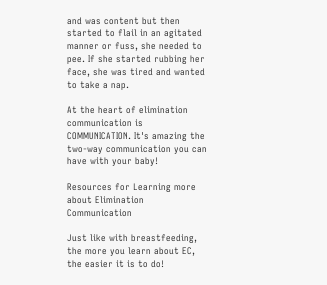and was content but then started to flail in an agitated manner or fuss, she needed to pee. If she started rubbing her face, she was tired and wanted to take a nap.

At the heart of elimination communication is COMMUNICATION. It's amazing the two-way communication you can have with your baby!

Resources for Learning more about Elimination Communication

Just like with breastfeeding, the more you learn about EC, the easier it is to do!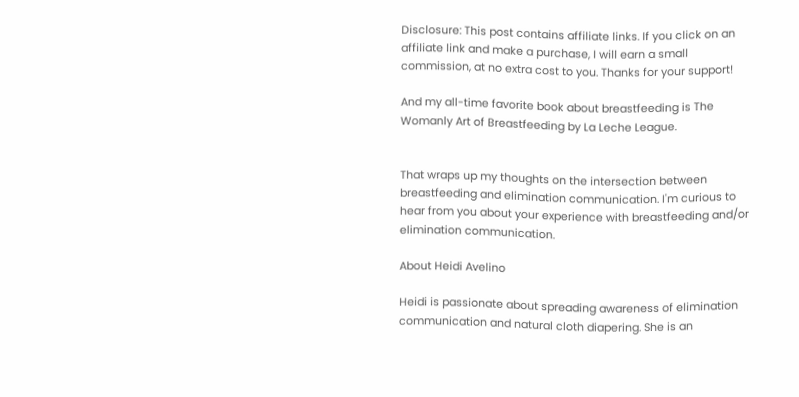Disclosure: This post contains affiliate links. If you click on an affiliate link and make a purchase, I will earn a small commission, at no extra cost to you. Thanks for your support!

And my all-time favorite book about breastfeeding is The Womanly Art of Breastfeeding by La Leche League.


That wraps up my thoughts on the intersection between breastfeeding and elimination communication. I'm curious to hear from you about your experience with breastfeeding and/or elimination communication.

About Heidi Avelino

Heidi is passionate about spreading awareness of elimination communication and natural cloth diapering. She is an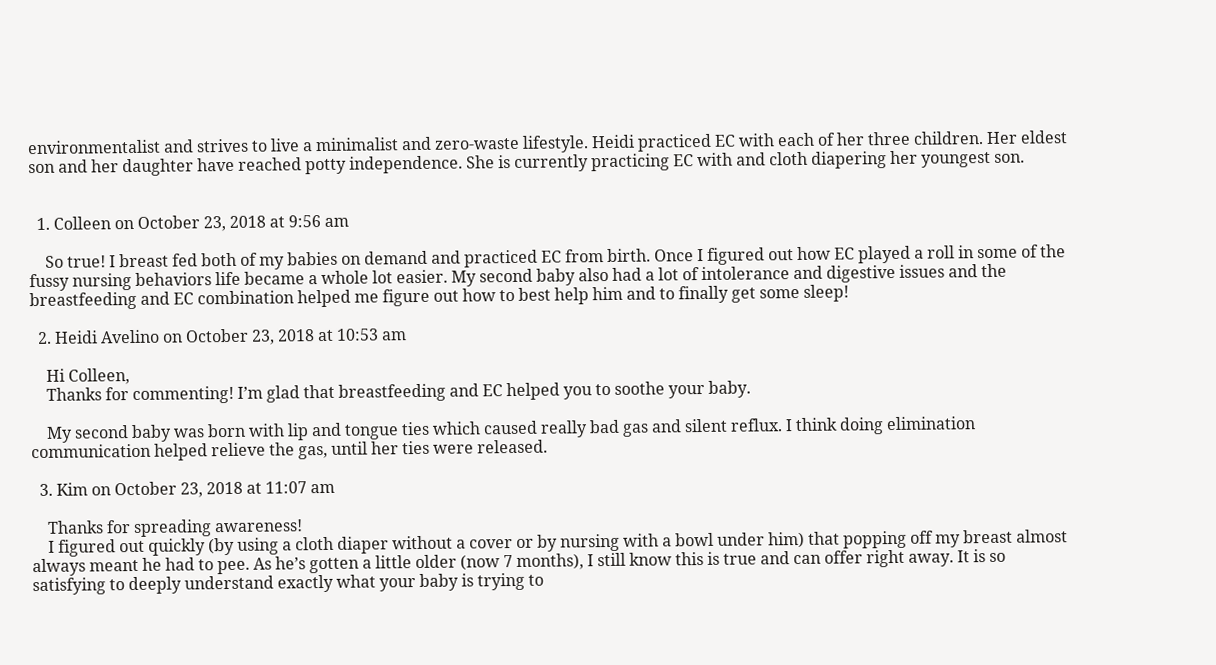environmentalist and strives to live a minimalist and zero-waste lifestyle. Heidi practiced EC with each of her three children. Her eldest son and her daughter have reached potty independence. She is currently practicing EC with and cloth diapering her youngest son.


  1. Colleen on October 23, 2018 at 9:56 am

    So true! I breast fed both of my babies on demand and practiced EC from birth. Once I figured out how EC played a roll in some of the fussy nursing behaviors life became a whole lot easier. My second baby also had a lot of intolerance and digestive issues and the breastfeeding and EC combination helped me figure out how to best help him and to finally get some sleep!

  2. Heidi Avelino on October 23, 2018 at 10:53 am

    Hi Colleen,
    Thanks for commenting! I’m glad that breastfeeding and EC helped you to soothe your baby.

    My second baby was born with lip and tongue ties which caused really bad gas and silent reflux. I think doing elimination communication helped relieve the gas, until her ties were released.

  3. Kim on October 23, 2018 at 11:07 am

    Thanks for spreading awareness!
    I figured out quickly (by using a cloth diaper without a cover or by nursing with a bowl under him) that popping off my breast almost always meant he had to pee. As he’s gotten a little older (now 7 months), I still know this is true and can offer right away. It is so satisfying to deeply understand exactly what your baby is trying to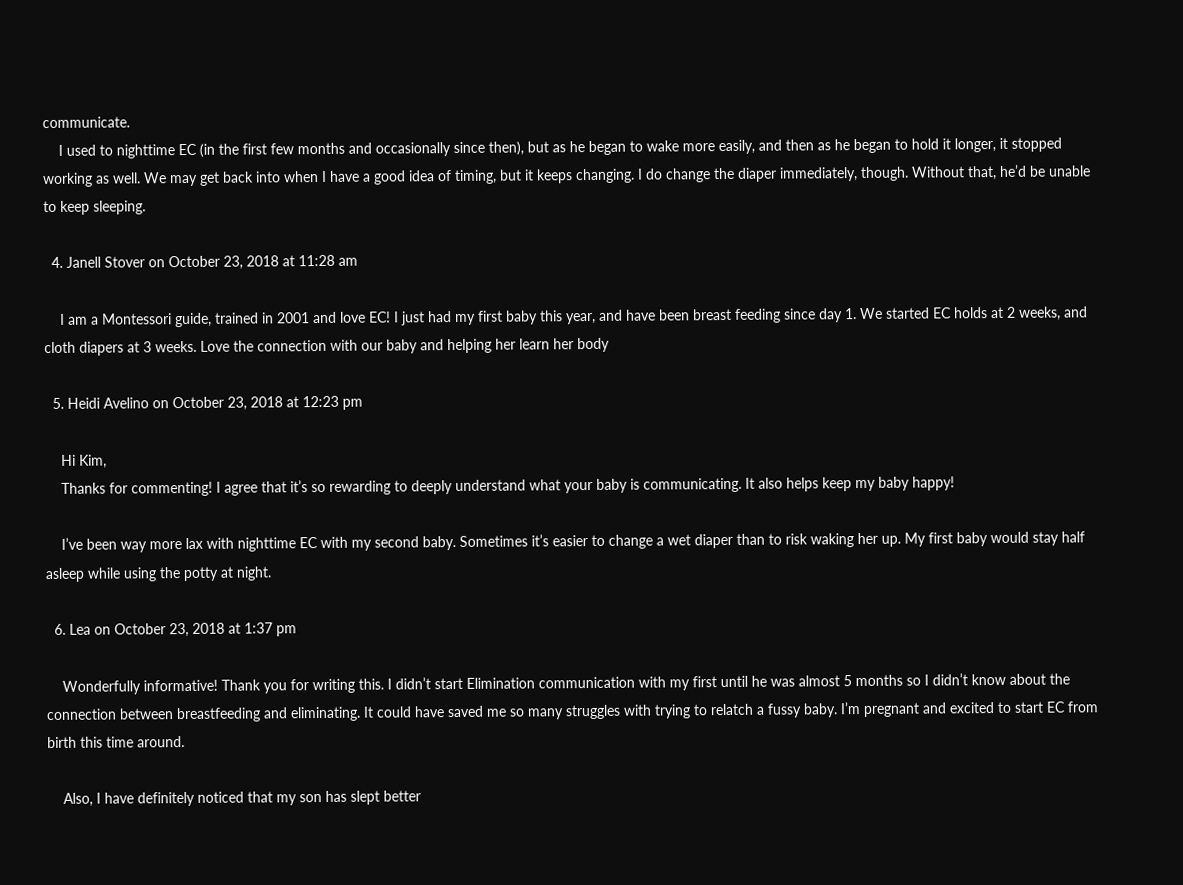communicate.
    I used to nighttime EC (in the first few months and occasionally since then), but as he began to wake more easily, and then as he began to hold it longer, it stopped working as well. We may get back into when I have a good idea of timing, but it keeps changing. I do change the diaper immediately, though. Without that, he’d be unable to keep sleeping.

  4. Janell Stover on October 23, 2018 at 11:28 am

    I am a Montessori guide, trained in 2001 and love EC! I just had my first baby this year, and have been breast feeding since day 1. We started EC holds at 2 weeks, and cloth diapers at 3 weeks. Love the connection with our baby and helping her learn her body

  5. Heidi Avelino on October 23, 2018 at 12:23 pm

    Hi Kim,
    Thanks for commenting! I agree that it’s so rewarding to deeply understand what your baby is communicating. It also helps keep my baby happy!

    I’ve been way more lax with nighttime EC with my second baby. Sometimes it’s easier to change a wet diaper than to risk waking her up. My first baby would stay half asleep while using the potty at night.

  6. Lea on October 23, 2018 at 1:37 pm

    Wonderfully informative! Thank you for writing this. I didn’t start Elimination communication with my first until he was almost 5 months so I didn’t know about the connection between breastfeeding and eliminating. It could have saved me so many struggles with trying to relatch a fussy baby. I’m pregnant and excited to start EC from birth this time around.

    Also, I have definitely noticed that my son has slept better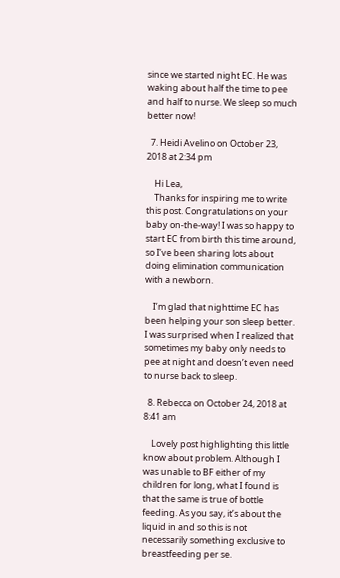since we started night EC. He was waking about half the time to pee and half to nurse. We sleep so much better now!

  7. Heidi Avelino on October 23, 2018 at 2:34 pm

    Hi Lea,
    Thanks for inspiring me to write this post. Congratulations on your baby on-the-way! I was so happy to start EC from birth this time around, so I’ve been sharing lots about doing elimination communication with a newborn.

    I’m glad that nighttime EC has been helping your son sleep better. I was surprised when I realized that sometimes my baby only needs to pee at night and doesn’t even need to nurse back to sleep.

  8. Rebecca on October 24, 2018 at 8:41 am

    Lovely post highlighting this little know about problem. Although I was unable to BF either of my children for long, what I found is that the same is true of bottle feeding. As you say, it’s about the liquid in and so this is not necessarily something exclusive to breastfeeding per se.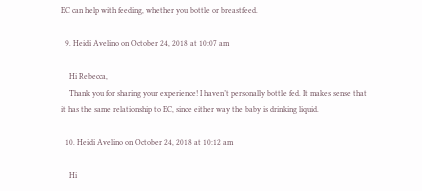EC can help with feeding, whether you bottle or breastfeed.

  9. Heidi Avelino on October 24, 2018 at 10:07 am

    Hi Rebecca,
    Thank you for sharing your experience! I haven’t personally bottle fed. It makes sense that it has the same relationship to EC, since either way the baby is drinking liquid.

  10. Heidi Avelino on October 24, 2018 at 10:12 am

    Hi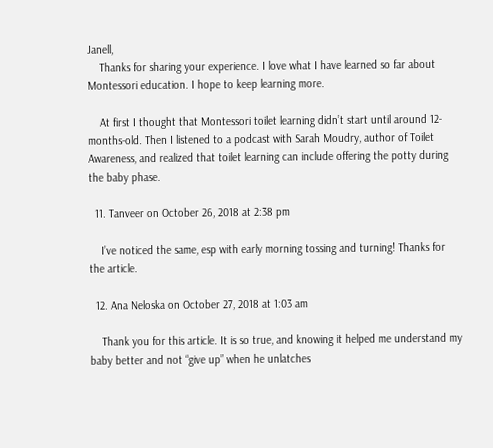Janell,
    Thanks for sharing your experience. I love what I have learned so far about Montessori education. I hope to keep learning more.

    At first I thought that Montessori toilet learning didn’t start until around 12-months-old. Then I listened to a podcast with Sarah Moudry, author of Toilet Awareness, and realized that toilet learning can include offering the potty during the baby phase.

  11. Tanveer on October 26, 2018 at 2:38 pm

    I’ve noticed the same, esp with early morning tossing and turning! Thanks for the article.

  12. Ana Neloska on October 27, 2018 at 1:03 am

    Thank you for this article. It is so true, and knowing it helped me understand my baby better and not “give up” when he unlatches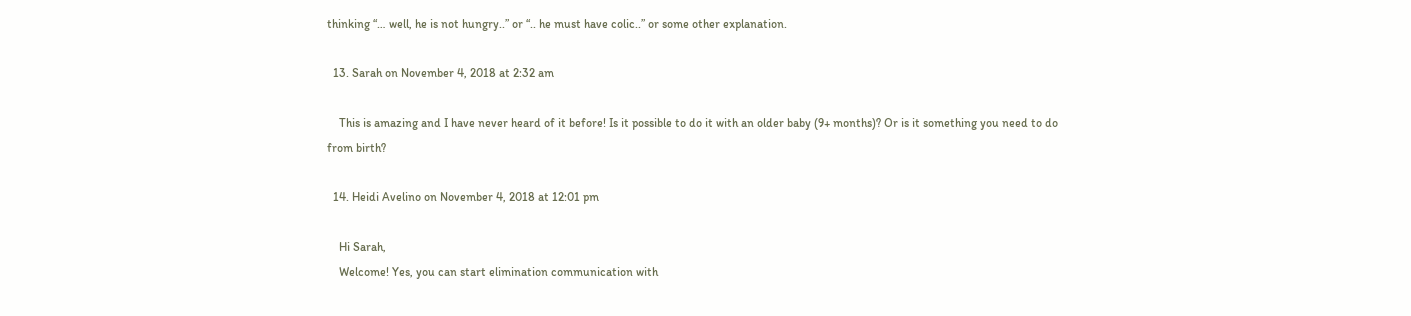thinking “… well, he is not hungry..” or “.. he must have colic..” or some other explanation.

  13. Sarah on November 4, 2018 at 2:32 am

    This is amazing and I have never heard of it before! Is it possible to do it with an older baby (9+ months)? Or is it something you need to do from birth?

  14. Heidi Avelino on November 4, 2018 at 12:01 pm

    Hi Sarah,
    Welcome! Yes, you can start elimination communication with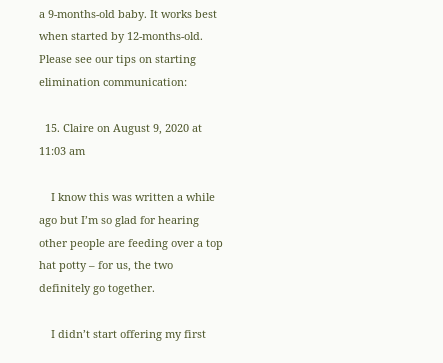a 9-months-old baby. It works best when started by 12-months-old. Please see our tips on starting elimination communication:

  15. Claire on August 9, 2020 at 11:03 am

    I know this was written a while ago but I’m so glad for hearing other people are feeding over a top hat potty – for us, the two definitely go together.

    I didn’t start offering my first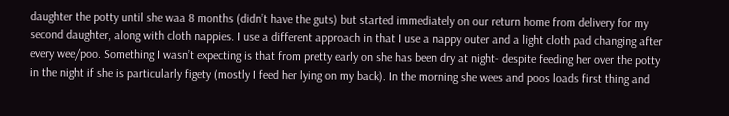daughter the potty until she waa 8 months (didn’t have the guts) but started immediately on our return home from delivery for my second daughter, along with cloth nappies. I use a different approach in that I use a nappy outer and a light cloth pad changing after every wee/poo. Something I wasn’t expecting is that from pretty early on she has been dry at night- despite feeding her over the potty in the night if she is particularly figety (mostly I feed her lying on my back). In the morning she wees and poos loads first thing and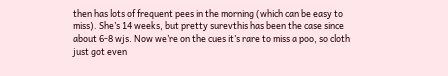then has lots of frequent pees in the morning (which can be easy to miss). She’s 14 weeks, but pretty surevthis has been the case since about 6-8 wjs. Now we’re on the cues it’s rare to miss a poo, so cloth just got even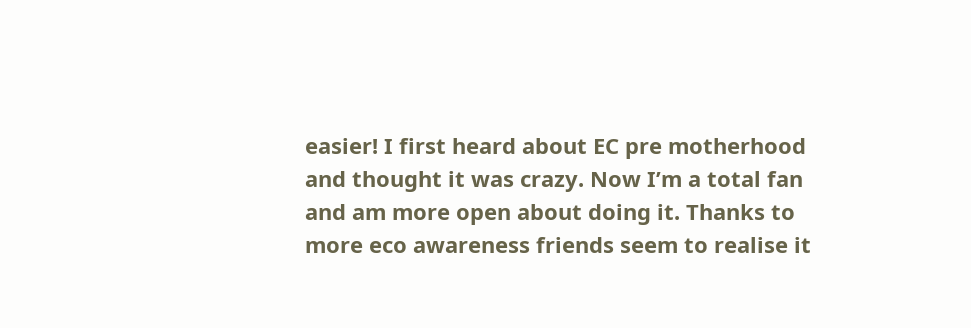easier! I first heard about EC pre motherhood and thought it was crazy. Now I’m a total fan and am more open about doing it. Thanks to more eco awareness friends seem to realise it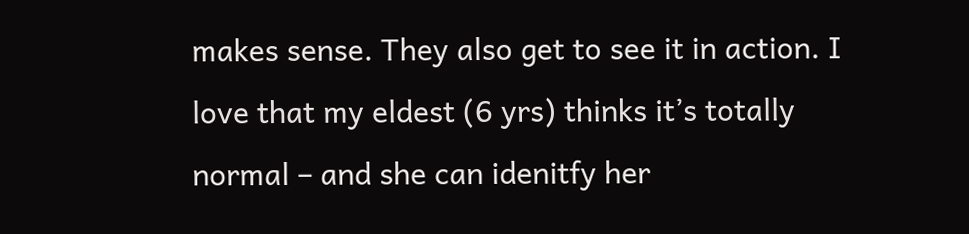makes sense. They also get to see it in action. I love that my eldest (6 yrs) thinks it’s totally normal – and she can idenitfy her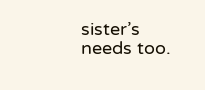sister’s needs too.